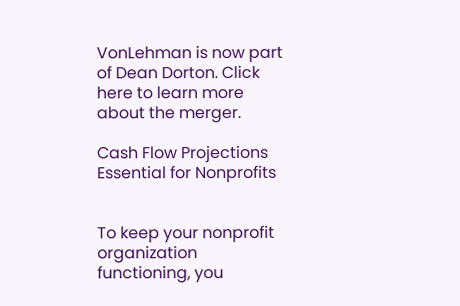VonLehman is now part of Dean Dorton. Click here to learn more about the merger.

Cash Flow Projections Essential for Nonprofits


To keep your nonprofit organization functioning, you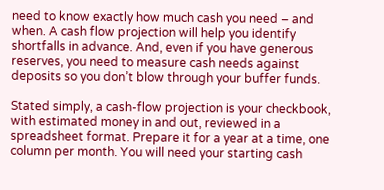need to know exactly how much cash you need – and when. A cash flow projection will help you identify shortfalls in advance. And, even if you have generous reserves, you need to measure cash needs against deposits so you don’t blow through your buffer funds.

Stated simply, a cash-flow projection is your checkbook, with estimated money in and out, reviewed in a spreadsheet format. Prepare it for a year at a time, one column per month. You will need your starting cash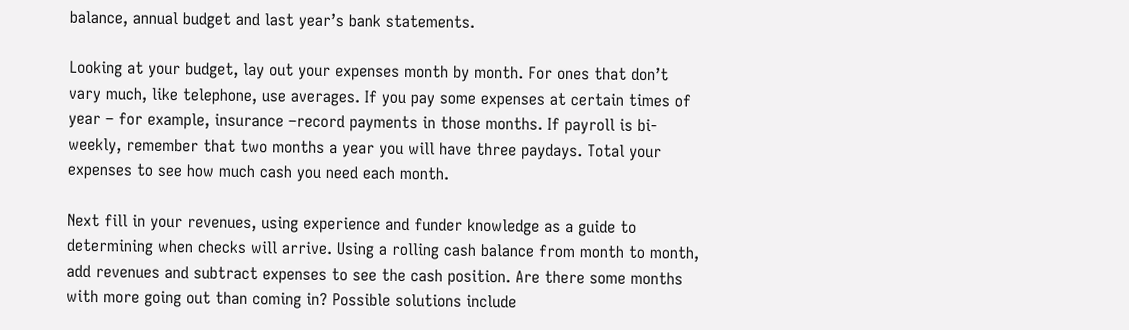balance, annual budget and last year’s bank statements.

Looking at your budget, lay out your expenses month by month. For ones that don’t vary much, like telephone, use averages. If you pay some expenses at certain times of year – for example, insurance –record payments in those months. If payroll is bi-weekly, remember that two months a year you will have three paydays. Total your expenses to see how much cash you need each month.

Next fill in your revenues, using experience and funder knowledge as a guide to determining when checks will arrive. Using a rolling cash balance from month to month, add revenues and subtract expenses to see the cash position. Are there some months with more going out than coming in? Possible solutions include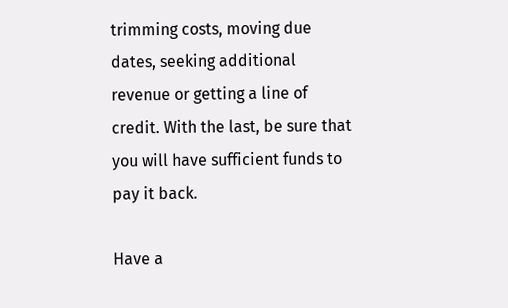trimming costs, moving due dates, seeking additional revenue or getting a line of credit. With the last, be sure that you will have sufficient funds to pay it back.

Have a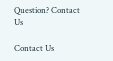Question? Contact Us

Contact Us